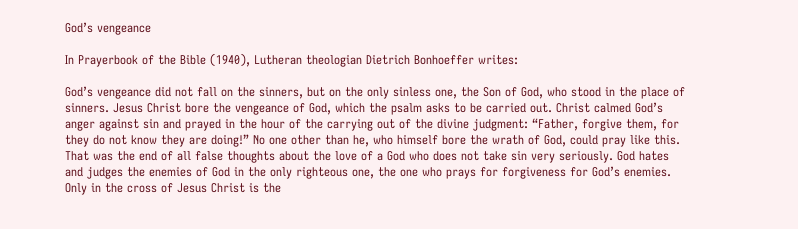God’s vengeance

In Prayerbook of the Bible (1940), Lutheran theologian Dietrich Bonhoeffer writes:

God’s vengeance did not fall on the sinners, but on the only sinless one, the Son of God, who stood in the place of sinners. Jesus Christ bore the vengeance of God, which the psalm asks to be carried out. Christ calmed God’s anger against sin and prayed in the hour of the carrying out of the divine judgment: “Father, forgive them, for they do not know they are doing!” No one other than he, who himself bore the wrath of God, could pray like this. That was the end of all false thoughts about the love of a God who does not take sin very seriously. God hates and judges the enemies of God in the only righteous one, the one who prays for forgiveness for God’s enemies. Only in the cross of Jesus Christ is the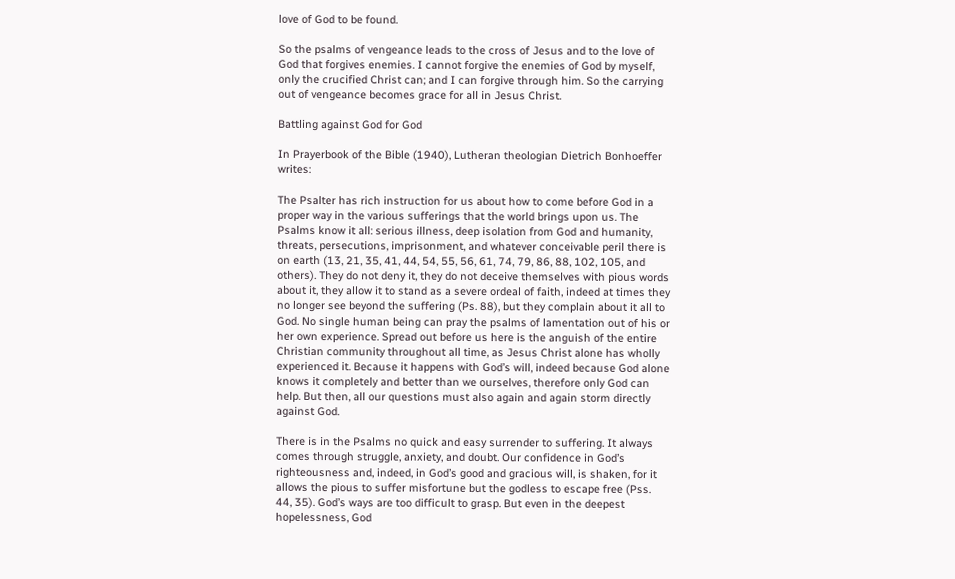love of God to be found.

So the psalms of vengeance leads to the cross of Jesus and to the love of God that forgives enemies. I cannot forgive the enemies of God by myself, only the crucified Christ can; and I can forgive through him. So the carrying out of vengeance becomes grace for all in Jesus Christ.

Battling against God for God

In Prayerbook of the Bible (1940), Lutheran theologian Dietrich Bonhoeffer writes:

The Psalter has rich instruction for us about how to come before God in a proper way in the various sufferings that the world brings upon us. The Psalms know it all: serious illness, deep isolation from God and humanity, threats, persecutions, imprisonment, and whatever conceivable peril there is on earth (13, 21, 35, 41, 44, 54, 55, 56, 61, 74, 79, 86, 88, 102, 105, and others). They do not deny it, they do not deceive themselves with pious words about it, they allow it to stand as a severe ordeal of faith, indeed at times they no longer see beyond the suffering (Ps. 88), but they complain about it all to God. No single human being can pray the psalms of lamentation out of his or her own experience. Spread out before us here is the anguish of the entire Christian community throughout all time, as Jesus Christ alone has wholly experienced it. Because it happens with God’s will, indeed because God alone knows it completely and better than we ourselves, therefore only God can help. But then, all our questions must also again and again storm directly against God.

There is in the Psalms no quick and easy surrender to suffering. It always comes through struggle, anxiety, and doubt. Our confidence in God’s righteousness and, indeed, in God’s good and gracious will, is shaken, for it allows the pious to suffer misfortune but the godless to escape free (Pss. 44, 35). God’s ways are too difficult to grasp. But even in the deepest hopelessness, God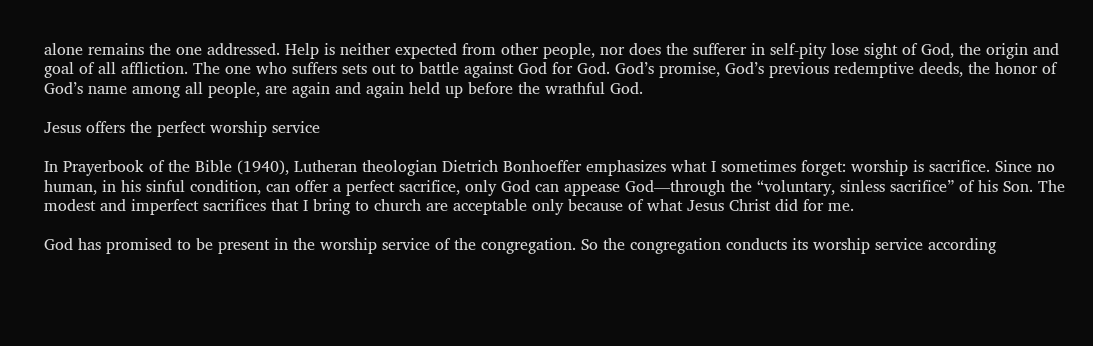alone remains the one addressed. Help is neither expected from other people, nor does the sufferer in self-pity lose sight of God, the origin and goal of all affliction. The one who suffers sets out to battle against God for God. God’s promise, God’s previous redemptive deeds, the honor of God’s name among all people, are again and again held up before the wrathful God.

Jesus offers the perfect worship service

In Prayerbook of the Bible (1940), Lutheran theologian Dietrich Bonhoeffer emphasizes what I sometimes forget: worship is sacrifice. Since no human, in his sinful condition, can offer a perfect sacrifice, only God can appease God—through the “voluntary, sinless sacrifice” of his Son. The modest and imperfect sacrifices that I bring to church are acceptable only because of what Jesus Christ did for me.

God has promised to be present in the worship service of the congregation. So the congregation conducts its worship service according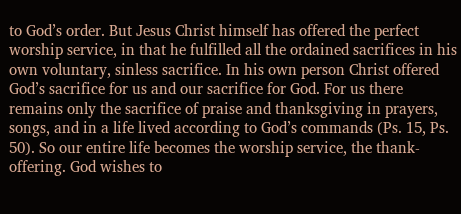to God’s order. But Jesus Christ himself has offered the perfect worship service, in that he fulfilled all the ordained sacrifices in his own voluntary, sinless sacrifice. In his own person Christ offered God’s sacrifice for us and our sacrifice for God. For us there remains only the sacrifice of praise and thanksgiving in prayers, songs, and in a life lived according to God’s commands (Ps. 15, Ps. 50). So our entire life becomes the worship service, the thank-offering. God wishes to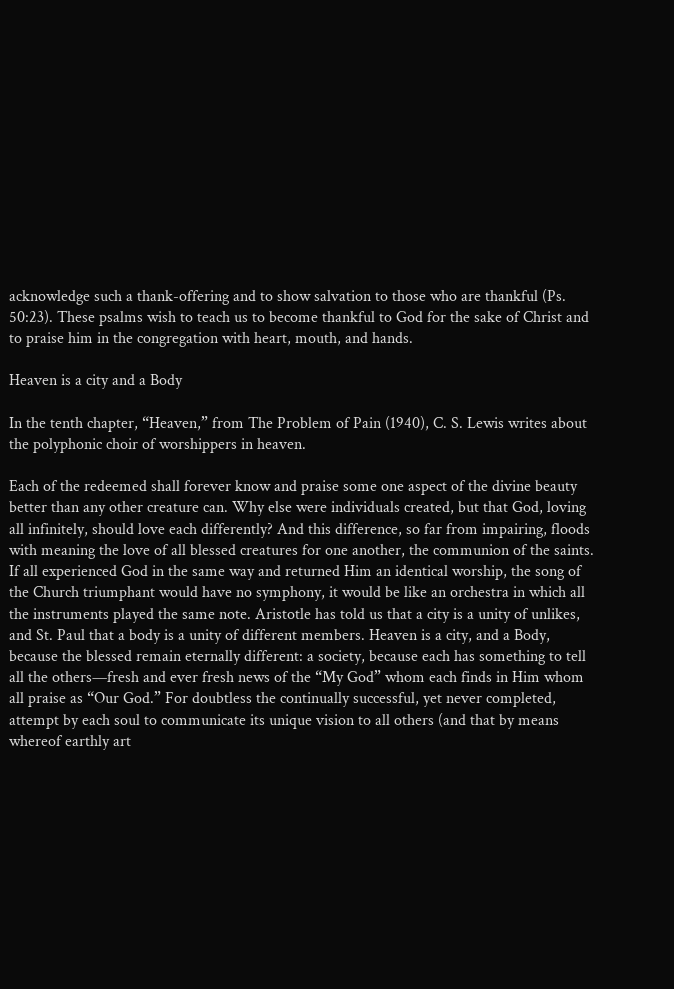acknowledge such a thank-offering and to show salvation to those who are thankful (Ps. 50:23). These psalms wish to teach us to become thankful to God for the sake of Christ and to praise him in the congregation with heart, mouth, and hands.

Heaven is a city and a Body

In the tenth chapter, “Heaven,” from The Problem of Pain (1940), C. S. Lewis writes about the polyphonic choir of worshippers in heaven.

Each of the redeemed shall forever know and praise some one aspect of the divine beauty better than any other creature can. Why else were individuals created, but that God, loving all infinitely, should love each differently? And this difference, so far from impairing, floods with meaning the love of all blessed creatures for one another, the communion of the saints. If all experienced God in the same way and returned Him an identical worship, the song of the Church triumphant would have no symphony, it would be like an orchestra in which all the instruments played the same note. Aristotle has told us that a city is a unity of unlikes, and St. Paul that a body is a unity of different members. Heaven is a city, and a Body, because the blessed remain eternally different: a society, because each has something to tell all the others—fresh and ever fresh news of the “My God” whom each finds in Him whom all praise as “Our God.” For doubtless the continually successful, yet never completed, attempt by each soul to communicate its unique vision to all others (and that by means whereof earthly art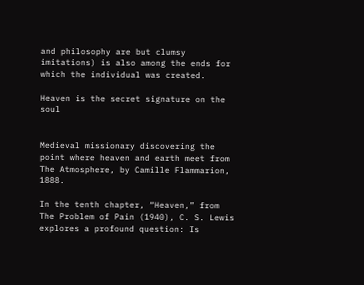and philosophy are but clumsy imitations) is also among the ends for which the individual was created.

Heaven is the secret signature on the soul


Medieval missionary discovering the point where heaven and earth meet from The Atmosphere, by Camille Flammarion, 1888.

In the tenth chapter, “Heaven,” from The Problem of Pain (1940), C. S. Lewis explores a profound question: Is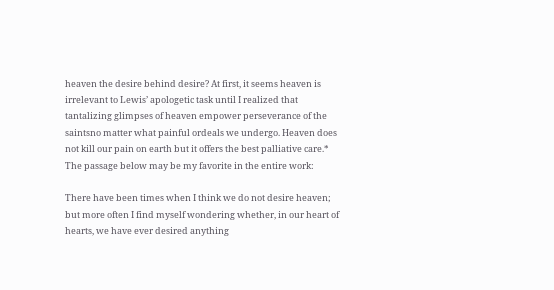heaven the desire behind desire? At first, it seems heaven is irrelevant to Lewis’ apologetic task until I realized that tantalizing glimpses of heaven empower perseverance of the saintsno matter what painful ordeals we undergo. Heaven does not kill our pain on earth but it offers the best palliative care.* The passage below may be my favorite in the entire work:

There have been times when I think we do not desire heaven; but more often I find myself wondering whether, in our heart of hearts, we have ever desired anything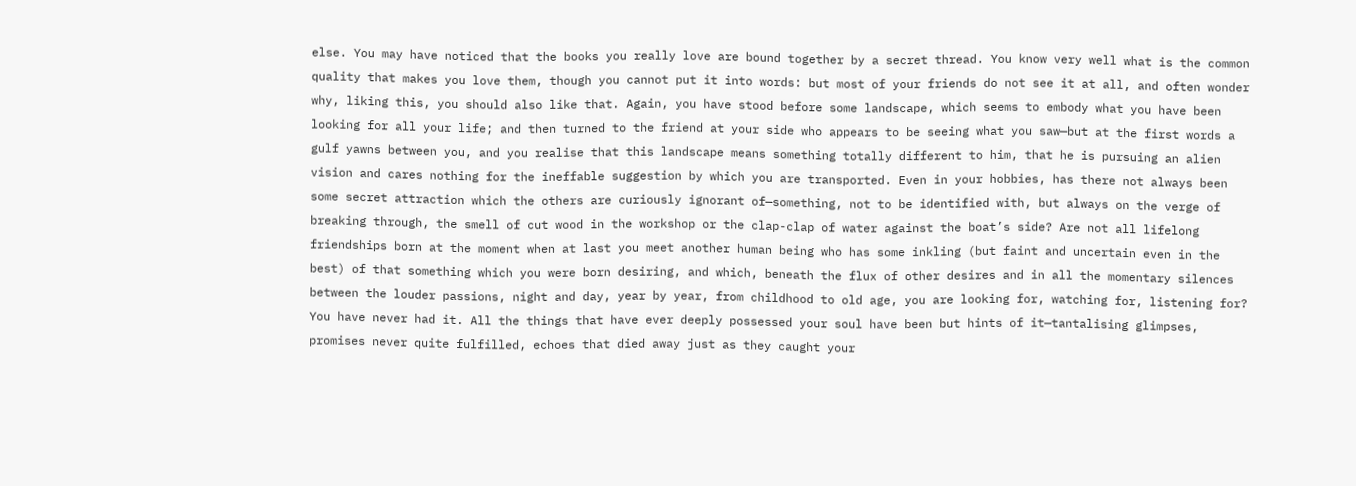else. You may have noticed that the books you really love are bound together by a secret thread. You know very well what is the common quality that makes you love them, though you cannot put it into words: but most of your friends do not see it at all, and often wonder why, liking this, you should also like that. Again, you have stood before some landscape, which seems to embody what you have been looking for all your life; and then turned to the friend at your side who appears to be seeing what you saw—but at the first words a gulf yawns between you, and you realise that this landscape means something totally different to him, that he is pursuing an alien vision and cares nothing for the ineffable suggestion by which you are transported. Even in your hobbies, has there not always been some secret attraction which the others are curiously ignorant of—something, not to be identified with, but always on the verge of breaking through, the smell of cut wood in the workshop or the clap-clap of water against the boat’s side? Are not all lifelong friendships born at the moment when at last you meet another human being who has some inkling (but faint and uncertain even in the best) of that something which you were born desiring, and which, beneath the flux of other desires and in all the momentary silences between the louder passions, night and day, year by year, from childhood to old age, you are looking for, watching for, listening for? You have never had it. All the things that have ever deeply possessed your soul have been but hints of it—tantalising glimpses, promises never quite fulfilled, echoes that died away just as they caught your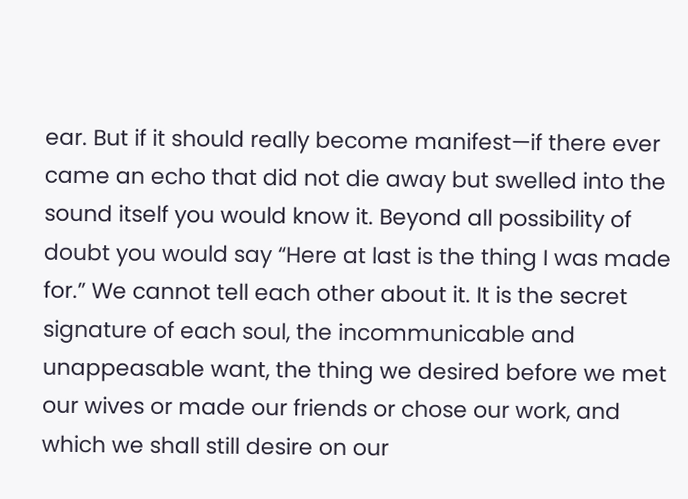ear. But if it should really become manifest—if there ever came an echo that did not die away but swelled into the sound itself you would know it. Beyond all possibility of doubt you would say “Here at last is the thing I was made for.” We cannot tell each other about it. It is the secret signature of each soul, the incommunicable and unappeasable want, the thing we desired before we met our wives or made our friends or chose our work, and which we shall still desire on our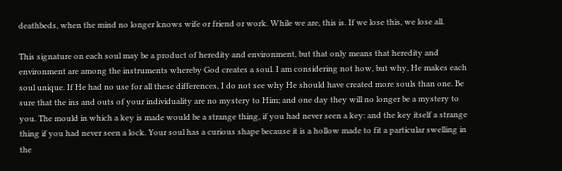deathbeds, when the mind no longer knows wife or friend or work. While we are, this is. If we lose this, we lose all.

This signature on each soul may be a product of heredity and environment, but that only means that heredity and environment are among the instruments whereby God creates a soul. I am considering not how, but why, He makes each soul unique. If He had no use for all these differences, I do not see why He should have created more souls than one. Be sure that the ins and outs of your individuality are no mystery to Him; and one day they will no longer be a mystery to you. The mould in which a key is made would be a strange thing, if you had never seen a key: and the key itself a strange thing if you had never seen a lock. Your soul has a curious shape because it is a hollow made to fit a particular swelling in the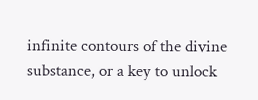infinite contours of the divine substance, or a key to unlock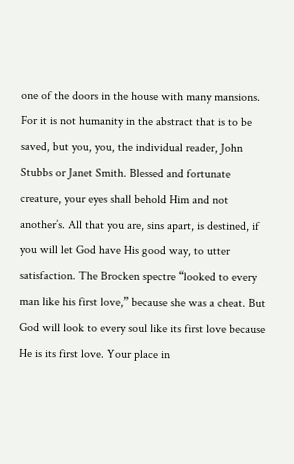one of the doors in the house with many mansions. For it is not humanity in the abstract that is to be saved, but you, you, the individual reader, John Stubbs or Janet Smith. Blessed and fortunate creature, your eyes shall behold Him and not another’s. All that you are, sins apart, is destined, if you will let God have His good way, to utter satisfaction. The Brocken spectre “looked to every man like his first love,” because she was a cheat. But God will look to every soul like its first love because He is its first love. Your place in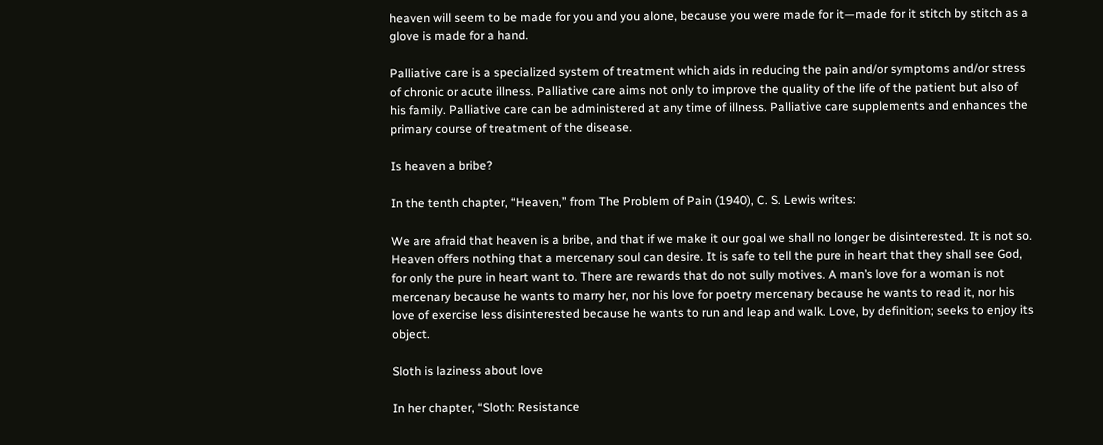heaven will seem to be made for you and you alone, because you were made for it—made for it stitch by stitch as a glove is made for a hand.

Palliative care is a specialized system of treatment which aids in reducing the pain and/or symptoms and/or stress of chronic or acute illness. Palliative care aims not only to improve the quality of the life of the patient but also of his family. Palliative care can be administered at any time of illness. Palliative care supplements and enhances the primary course of treatment of the disease.

Is heaven a bribe?

In the tenth chapter, “Heaven,” from The Problem of Pain (1940), C. S. Lewis writes:

We are afraid that heaven is a bribe, and that if we make it our goal we shall no longer be disinterested. It is not so. Heaven offers nothing that a mercenary soul can desire. It is safe to tell the pure in heart that they shall see God, for only the pure in heart want to. There are rewards that do not sully motives. A man’s love for a woman is not mercenary because he wants to marry her, nor his love for poetry mercenary because he wants to read it, nor his love of exercise less disinterested because he wants to run and leap and walk. Love, by definition; seeks to enjoy its object.

Sloth is laziness about love

In her chapter, “Sloth: Resistance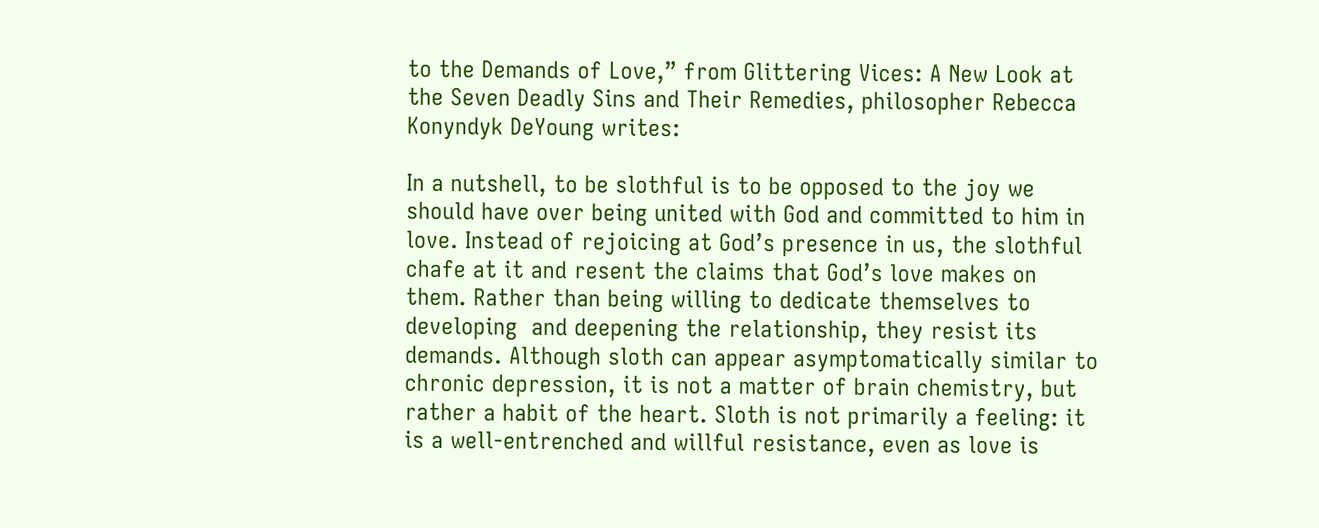to the Demands of Love,” from Glittering Vices: A New Look at the Seven Deadly Sins and Their Remedies, philosopher Rebecca Konyndyk DeYoung writes:

In a nutshell, to be slothful is to be opposed to the joy we should have over being united with God and committed to him in love. Instead of rejoicing at God’s presence in us, the slothful chafe at it and resent the claims that God’s love makes on them. Rather than being willing to dedicate themselves to developing  and deepening the relationship, they resist its demands. Although sloth can appear asymptomatically similar to chronic depression, it is not a matter of brain chemistry, but rather a habit of the heart. Sloth is not primarily a feeling: it is a well-entrenched and willful resistance, even as love is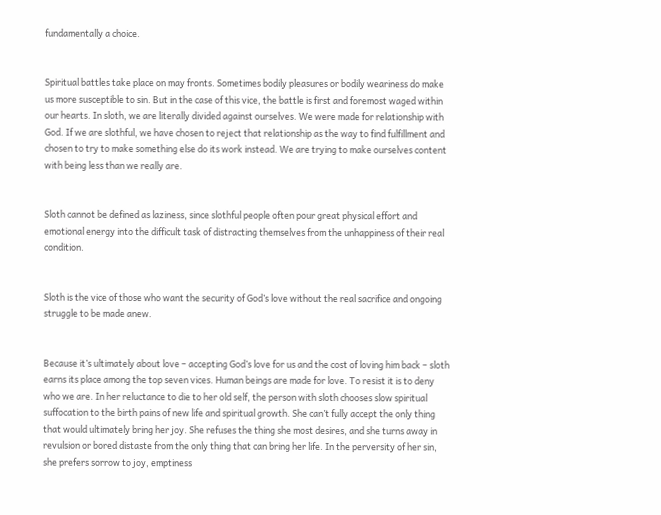fundamentally a choice.


Spiritual battles take place on may fronts. Sometimes bodily pleasures or bodily weariness do make us more susceptible to sin. But in the case of this vice, the battle is first and foremost waged within our hearts. In sloth, we are literally divided against ourselves. We were made for relationship with God. If we are slothful, we have chosen to reject that relationship as the way to find fulfillment and chosen to try to make something else do its work instead. We are trying to make ourselves content with being less than we really are.


Sloth cannot be defined as laziness, since slothful people often pour great physical effort and emotional energy into the difficult task of distracting themselves from the unhappiness of their real condition.


Sloth is the vice of those who want the security of God’s love without the real sacrifice and ongoing struggle to be made anew.


Because it’s ultimately about love – accepting God’s love for us and the cost of loving him back – sloth earns its place among the top seven vices. Human beings are made for love. To resist it is to deny who we are. In her reluctance to die to her old self, the person with sloth chooses slow spiritual suffocation to the birth pains of new life and spiritual growth. She can’t fully accept the only thing that would ultimately bring her joy. She refuses the thing she most desires, and she turns away in revulsion or bored distaste from the only thing that can bring her life. In the perversity of her sin, she prefers sorrow to joy, emptiness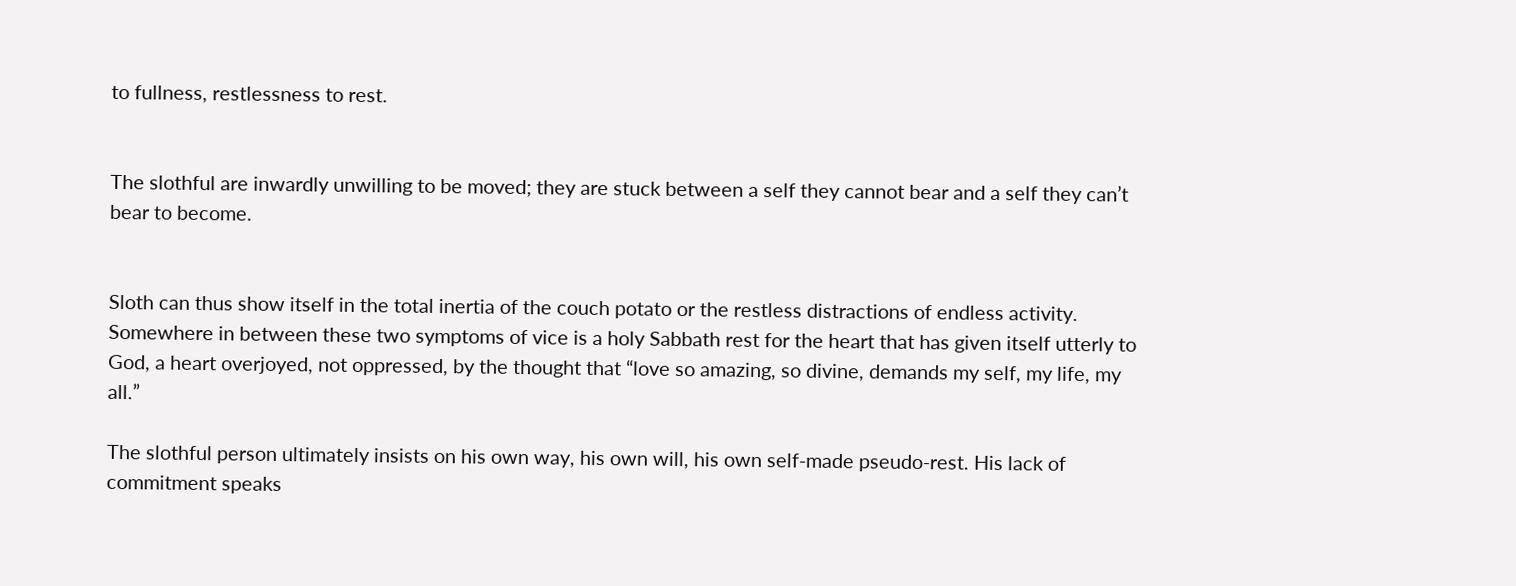to fullness, restlessness to rest.


The slothful are inwardly unwilling to be moved; they are stuck between a self they cannot bear and a self they can’t bear to become.


Sloth can thus show itself in the total inertia of the couch potato or the restless distractions of endless activity. Somewhere in between these two symptoms of vice is a holy Sabbath rest for the heart that has given itself utterly to God, a heart overjoyed, not oppressed, by the thought that “love so amazing, so divine, demands my self, my life, my all.”

The slothful person ultimately insists on his own way, his own will, his own self-made pseudo-rest. His lack of commitment speaks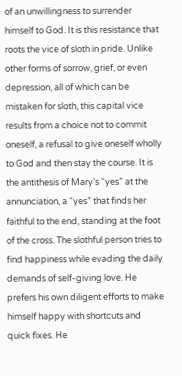of an unwillingness to surrender himself to God. It is this resistance that roots the vice of sloth in pride. Unlike other forms of sorrow, grief, or even depression, all of which can be mistaken for sloth, this capital vice results from a choice not to commit oneself, a refusal to give oneself wholly to God and then stay the course. It is the antithesis of Mary’s “yes” at the annunciation, a “yes” that finds her faithful to the end, standing at the foot of the cross. The slothful person tries to find happiness while evading the daily demands of self-giving love. He prefers his own diligent efforts to make himself happy with shortcuts and quick fixes. He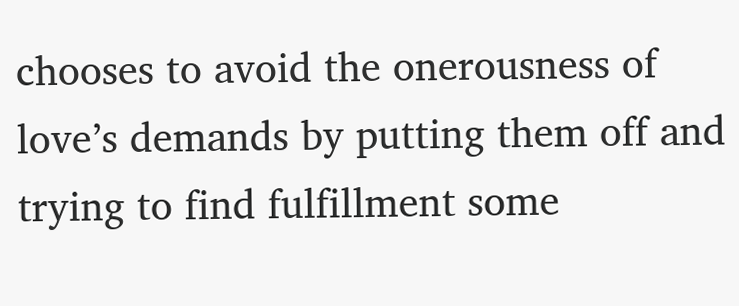chooses to avoid the onerousness of love’s demands by putting them off and trying to find fulfillment some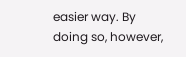easier way. By doing so, however,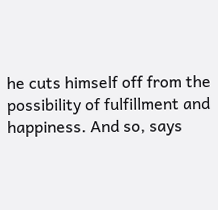he cuts himself off from the possibility of fulfillment and happiness. And so, says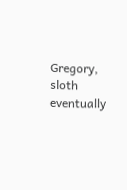Gregory, sloth eventually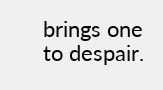brings one to despair.